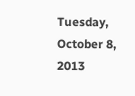Tuesday, October 8, 2013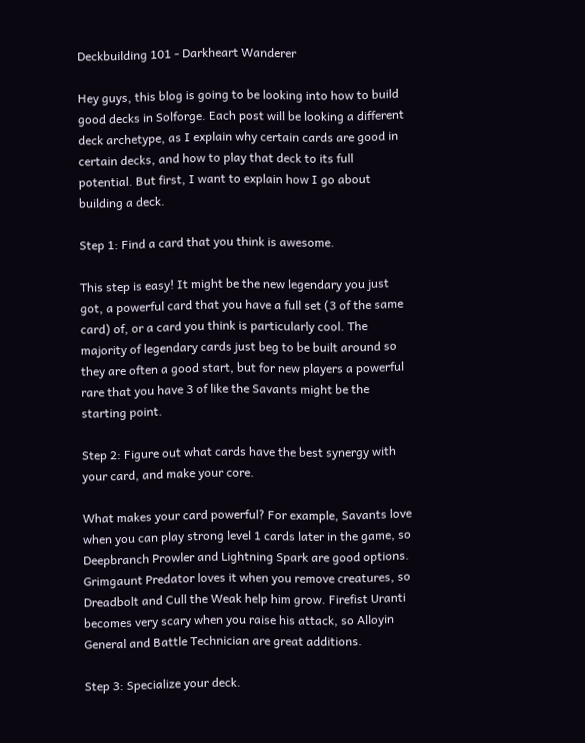Deckbuilding 101 - Darkheart Wanderer

Hey guys, this blog is going to be looking into how to build good decks in Solforge. Each post will be looking a different deck archetype, as I explain why certain cards are good in certain decks, and how to play that deck to its full potential. But first, I want to explain how I go about building a deck.

Step 1: Find a card that you think is awesome.

This step is easy! It might be the new legendary you just got, a powerful card that you have a full set (3 of the same card) of, or a card you think is particularly cool. The majority of legendary cards just beg to be built around so they are often a good start, but for new players a powerful rare that you have 3 of like the Savants might be the starting point.

Step 2: Figure out what cards have the best synergy with your card, and make your core.

What makes your card powerful? For example, Savants love when you can play strong level 1 cards later in the game, so Deepbranch Prowler and Lightning Spark are good options. Grimgaunt Predator loves it when you remove creatures, so Dreadbolt and Cull the Weak help him grow. Firefist Uranti becomes very scary when you raise his attack, so Alloyin General and Battle Technician are great additions.

Step 3: Specialize your deck.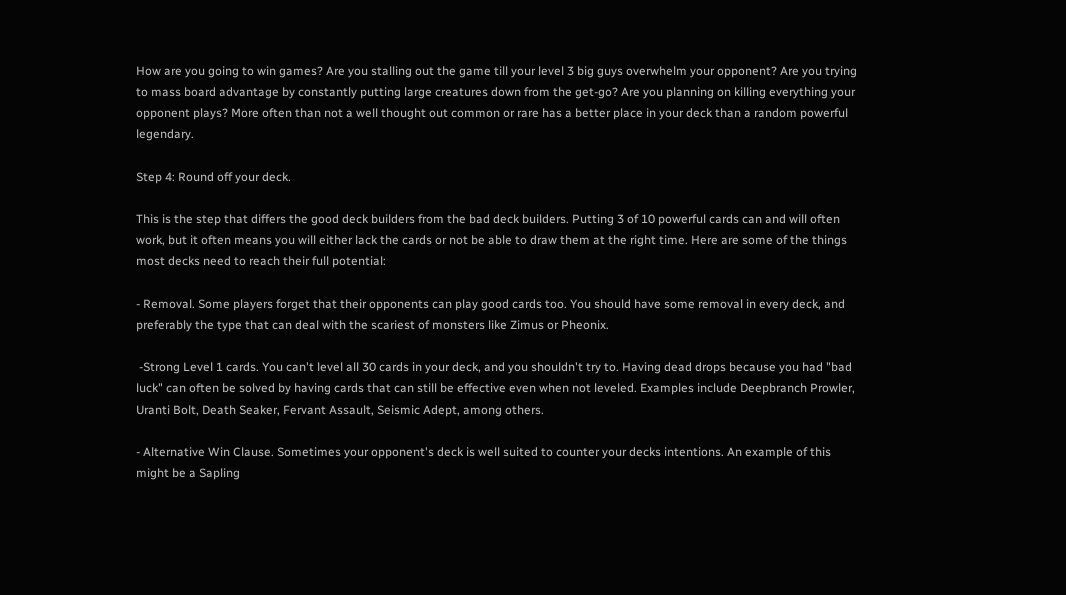How are you going to win games? Are you stalling out the game till your level 3 big guys overwhelm your opponent? Are you trying to mass board advantage by constantly putting large creatures down from the get-go? Are you planning on killing everything your opponent plays? More often than not a well thought out common or rare has a better place in your deck than a random powerful legendary.

Step 4: Round off your deck.

This is the step that differs the good deck builders from the bad deck builders. Putting 3 of 10 powerful cards can and will often work, but it often means you will either lack the cards or not be able to draw them at the right time. Here are some of the things most decks need to reach their full potential:

- Removal. Some players forget that their opponents can play good cards too. You should have some removal in every deck, and preferably the type that can deal with the scariest of monsters like Zimus or Pheonix.

 -Strong Level 1 cards. You can't level all 30 cards in your deck, and you shouldn't try to. Having dead drops because you had "bad luck" can often be solved by having cards that can still be effective even when not leveled. Examples include Deepbranch Prowler, Uranti Bolt, Death Seaker, Fervant Assault, Seismic Adept, among others.

- Alternative Win Clause. Sometimes your opponent's deck is well suited to counter your decks intentions. An example of this might be a Sapling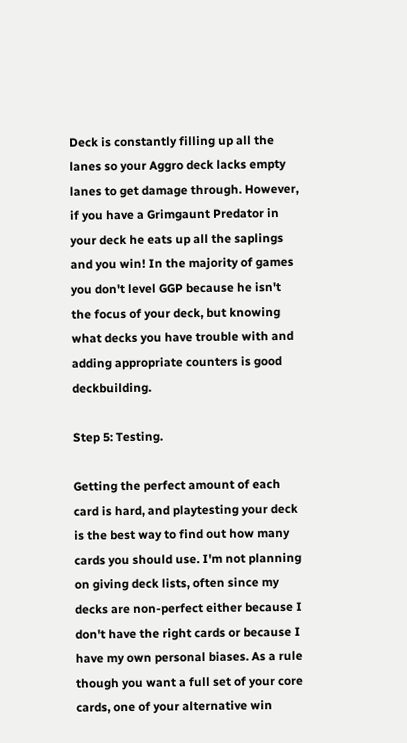Deck is constantly filling up all the lanes so your Aggro deck lacks empty lanes to get damage through. However, if you have a Grimgaunt Predator in your deck he eats up all the saplings and you win! In the majority of games you don't level GGP because he isn't the focus of your deck, but knowing what decks you have trouble with and adding appropriate counters is good deckbuilding.

Step 5: Testing.

Getting the perfect amount of each card is hard, and playtesting your deck is the best way to find out how many cards you should use. I'm not planning on giving deck lists, often since my decks are non-perfect either because I don't have the right cards or because I have my own personal biases. As a rule though you want a full set of your core cards, one of your alternative win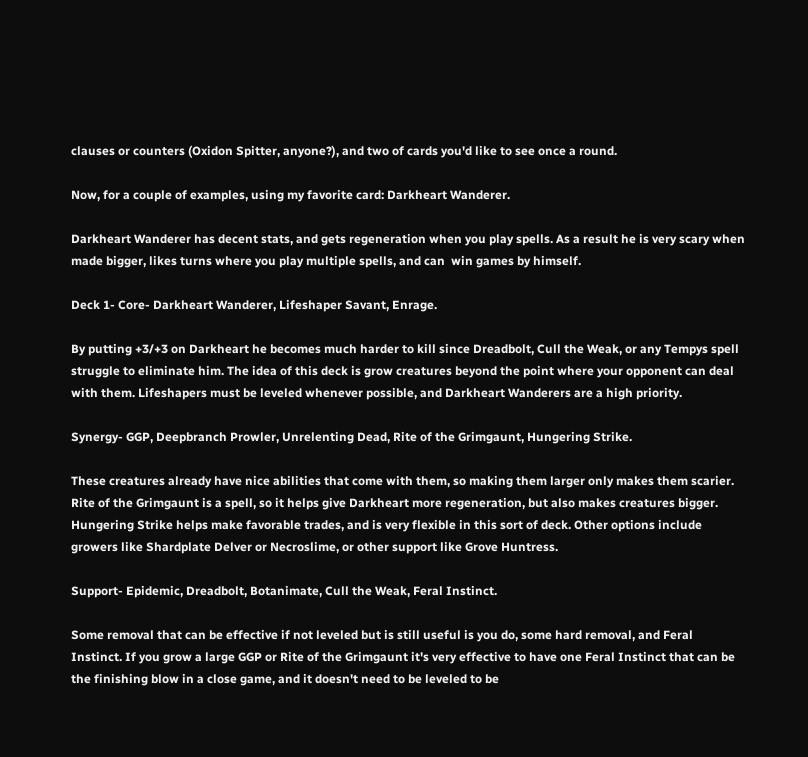clauses or counters (Oxidon Spitter, anyone?), and two of cards you'd like to see once a round.

Now, for a couple of examples, using my favorite card: Darkheart Wanderer.

Darkheart Wanderer has decent stats, and gets regeneration when you play spells. As a result he is very scary when made bigger, likes turns where you play multiple spells, and can  win games by himself.

Deck 1- Core- Darkheart Wanderer, Lifeshaper Savant, Enrage.

By putting +3/+3 on Darkheart he becomes much harder to kill since Dreadbolt, Cull the Weak, or any Tempys spell struggle to eliminate him. The idea of this deck is grow creatures beyond the point where your opponent can deal with them. Lifeshapers must be leveled whenever possible, and Darkheart Wanderers are a high priority.

Synergy- GGP, Deepbranch Prowler, Unrelenting Dead, Rite of the Grimgaunt, Hungering Strike.

These creatures already have nice abilities that come with them, so making them larger only makes them scarier. Rite of the Grimgaunt is a spell, so it helps give Darkheart more regeneration, but also makes creatures bigger. Hungering Strike helps make favorable trades, and is very flexible in this sort of deck. Other options include growers like Shardplate Delver or Necroslime, or other support like Grove Huntress.

Support- Epidemic, Dreadbolt, Botanimate, Cull the Weak, Feral Instinct.

Some removal that can be effective if not leveled but is still useful is you do, some hard removal, and Feral Instinct. If you grow a large GGP or Rite of the Grimgaunt it's very effective to have one Feral Instinct that can be the finishing blow in a close game, and it doesn't need to be leveled to be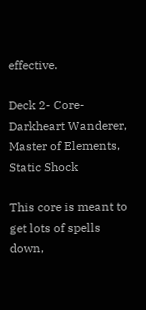effective.

Deck 2- Core- Darkheart Wanderer, Master of Elements, Static Shock

This core is meant to get lots of spells down,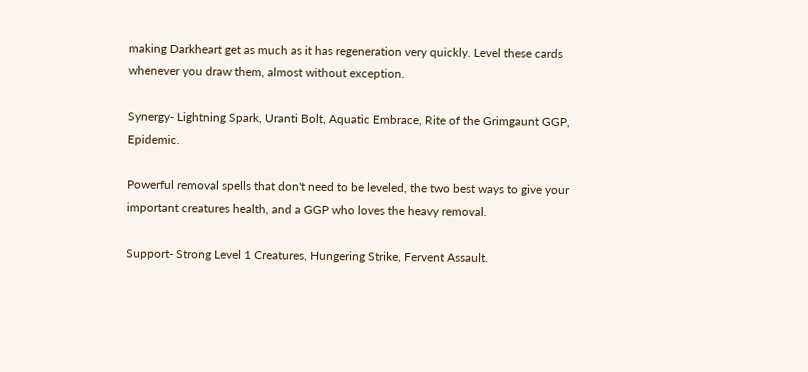making Darkheart get as much as it has regeneration very quickly. Level these cards whenever you draw them, almost without exception.

Synergy- Lightning Spark, Uranti Bolt, Aquatic Embrace, Rite of the Grimgaunt GGP, Epidemic.

Powerful removal spells that don't need to be leveled, the two best ways to give your important creatures health, and a GGP who loves the heavy removal.

Support- Strong Level 1 Creatures, Hungering Strike, Fervent Assault.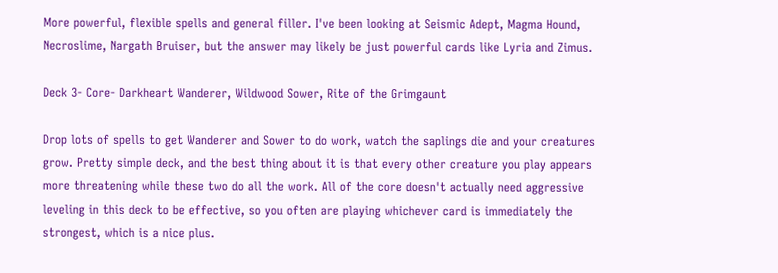More powerful, flexible spells and general filler. I've been looking at Seismic Adept, Magma Hound, Necroslime, Nargath Bruiser, but the answer may likely be just powerful cards like Lyria and Zimus.

Deck 3- Core- Darkheart Wanderer, Wildwood Sower, Rite of the Grimgaunt

Drop lots of spells to get Wanderer and Sower to do work, watch the saplings die and your creatures grow. Pretty simple deck, and the best thing about it is that every other creature you play appears more threatening while these two do all the work. All of the core doesn't actually need aggressive leveling in this deck to be effective, so you often are playing whichever card is immediately the strongest, which is a nice plus.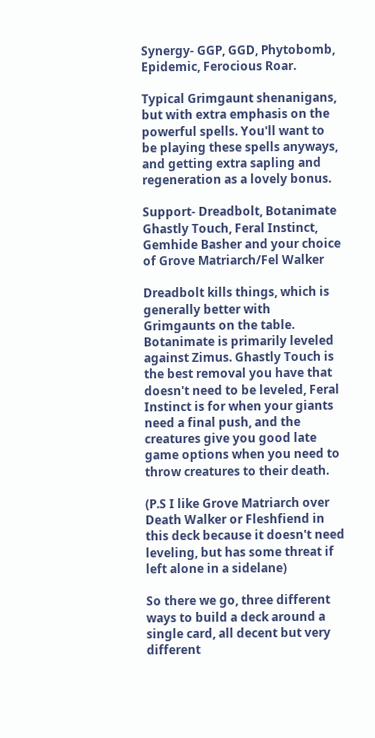Synergy- GGP, GGD, Phytobomb, Epidemic, Ferocious Roar.

Typical Grimgaunt shenanigans, but with extra emphasis on the powerful spells. You'll want to be playing these spells anyways, and getting extra sapling and regeneration as a lovely bonus.

Support- Dreadbolt, Botanimate Ghastly Touch, Feral Instinct, Gemhide Basher and your choice of Grove Matriarch/Fel Walker

Dreadbolt kills things, which is generally better with Grimgaunts on the table. Botanimate is primarily leveled against Zimus. Ghastly Touch is the best removal you have that doesn't need to be leveled, Feral Instinct is for when your giants need a final push, and the creatures give you good late game options when you need to throw creatures to their death.

(P.S I like Grove Matriarch over Death Walker or Fleshfiend in this deck because it doesn't need leveling, but has some threat if left alone in a sidelane)

So there we go, three different ways to build a deck around a single card, all decent but very different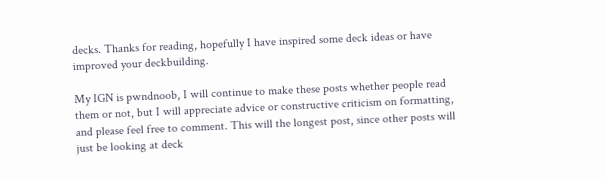decks. Thanks for reading, hopefully I have inspired some deck ideas or have improved your deckbuilding.

My IGN is pwndnoob, I will continue to make these posts whether people read them or not, but I will appreciate advice or constructive criticism on formatting, and please feel free to comment. This will the longest post, since other posts will just be looking at deck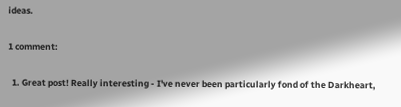ideas.

1 comment:

  1. Great post! Really interesting - I've never been particularly fond of the Darkheart,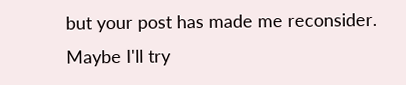but your post has made me reconsider. Maybe I'll try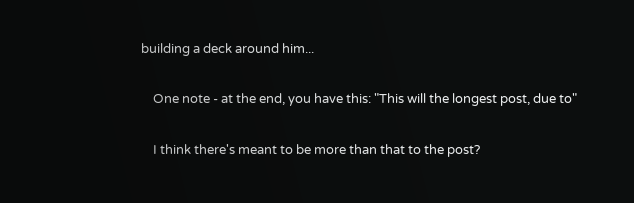building a deck around him...

    One note - at the end, you have this: "This will the longest post, due to"

    I think there's meant to be more than that to the post?